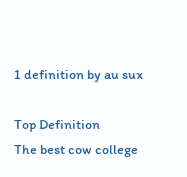1 definition by au sux

Top Definition
The best cow college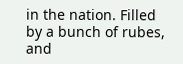in the nation. Filled by a bunch of rubes, and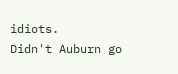idiots.
Didn't Auburn go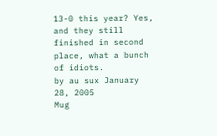13-0 this year? Yes, and they still finished in second place, what a bunch of idiots.
by au sux January 28, 2005
Mug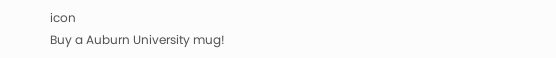icon
Buy a Auburn University mug!